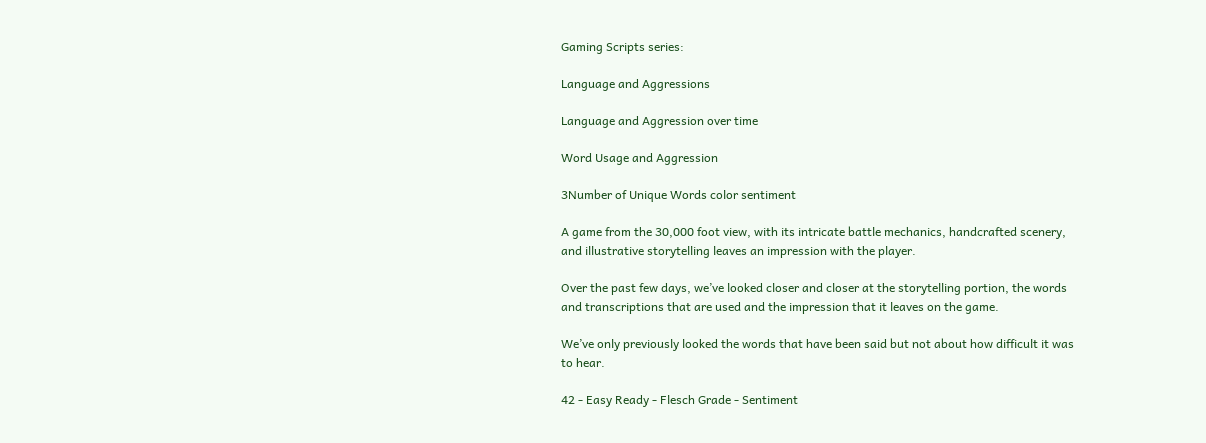Gaming Scripts series:

Language and Aggressions

Language and Aggression over time

Word Usage and Aggression

3Number of Unique Words color sentiment

A game from the 30,000 foot view, with its intricate battle mechanics, handcrafted scenery, and illustrative storytelling leaves an impression with the player.

Over the past few days, we’ve looked closer and closer at the storytelling portion, the words and transcriptions that are used and the impression that it leaves on the game.

We’ve only previously looked the words that have been said but not about how difficult it was to hear.

42 - Easy Ready - Flesch Grade - Sentiment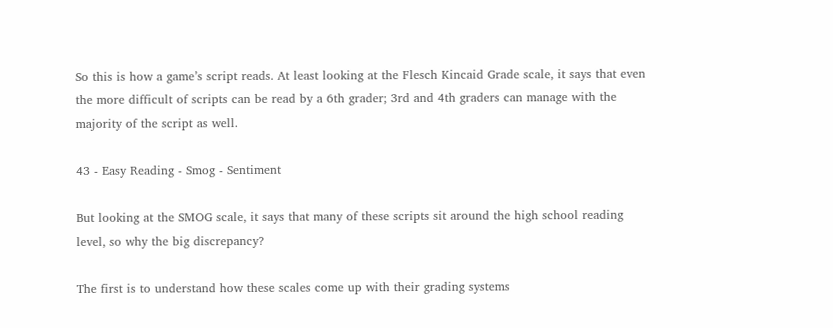So this is how a game’s script reads. At least looking at the Flesch Kincaid Grade scale, it says that even the more difficult of scripts can be read by a 6th grader; 3rd and 4th graders can manage with the majority of the script as well.

43 - Easy Reading - Smog - Sentiment

But looking at the SMOG scale, it says that many of these scripts sit around the high school reading level, so why the big discrepancy?

The first is to understand how these scales come up with their grading systems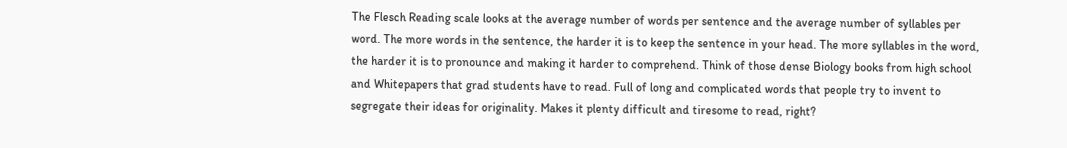The Flesch Reading scale looks at the average number of words per sentence and the average number of syllables per word. The more words in the sentence, the harder it is to keep the sentence in your head. The more syllables in the word, the harder it is to pronounce and making it harder to comprehend. Think of those dense Biology books from high school and Whitepapers that grad students have to read. Full of long and complicated words that people try to invent to segregate their ideas for originality. Makes it plenty difficult and tiresome to read, right?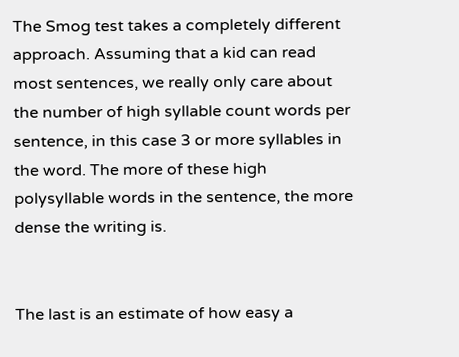The Smog test takes a completely different approach. Assuming that a kid can read most sentences, we really only care about the number of high syllable count words per sentence, in this case 3 or more syllables in the word. The more of these high polysyllable words in the sentence, the more dense the writing is.


The last is an estimate of how easy a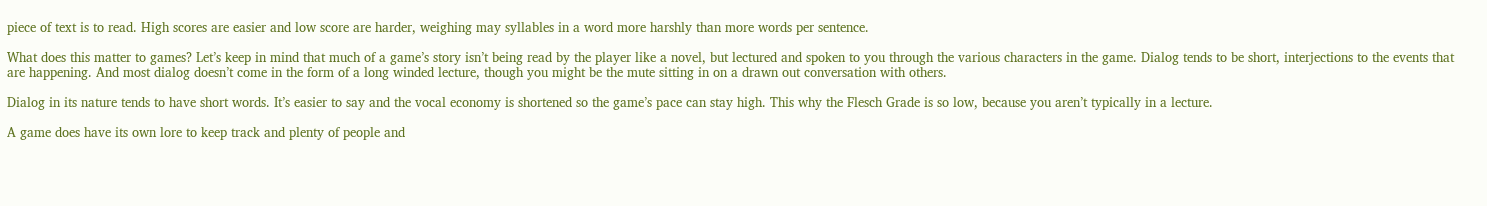piece of text is to read. High scores are easier and low score are harder, weighing may syllables in a word more harshly than more words per sentence.

What does this matter to games? Let’s keep in mind that much of a game’s story isn’t being read by the player like a novel, but lectured and spoken to you through the various characters in the game. Dialog tends to be short, interjections to the events that are happening. And most dialog doesn’t come in the form of a long winded lecture, though you might be the mute sitting in on a drawn out conversation with others.

Dialog in its nature tends to have short words. It’s easier to say and the vocal economy is shortened so the game’s pace can stay high. This why the Flesch Grade is so low, because you aren’t typically in a lecture.

A game does have its own lore to keep track and plenty of people and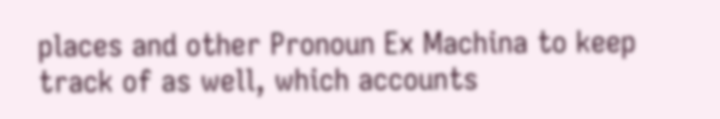places and other Pronoun Ex Machina to keep track of as well, which accounts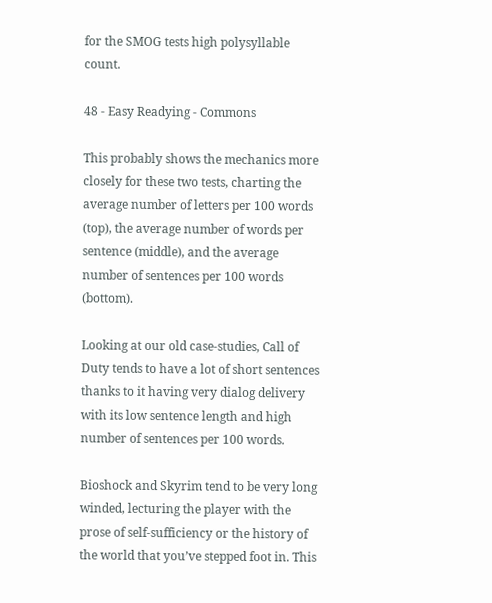for the SMOG tests high polysyllable count.

48 - Easy Readying - Commons

This probably shows the mechanics more closely for these two tests, charting the average number of letters per 100 words (top), the average number of words per sentence (middle), and the average number of sentences per 100 words (bottom).

Looking at our old case-studies, Call of Duty tends to have a lot of short sentences thanks to it having very dialog delivery with its low sentence length and high number of sentences per 100 words.

Bioshock and Skyrim tend to be very long winded, lecturing the player with the prose of self-sufficiency or the history of the world that you’ve stepped foot in. This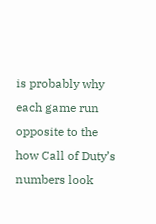is probably why each game run opposite to the how Call of Duty’s numbers look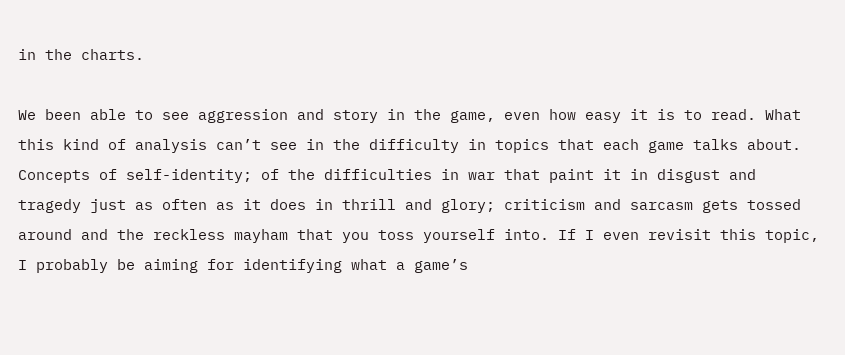in the charts.

We been able to see aggression and story in the game, even how easy it is to read. What this kind of analysis can’t see in the difficulty in topics that each game talks about. Concepts of self-identity; of the difficulties in war that paint it in disgust and tragedy just as often as it does in thrill and glory; criticism and sarcasm gets tossed around and the reckless mayham that you toss yourself into. If I even revisit this topic, I probably be aiming for identifying what a game’s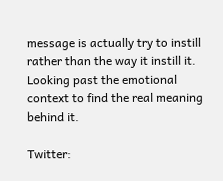message is actually try to instill rather than the way it instill it. Looking past the emotional context to find the real meaning behind it.

Twitter: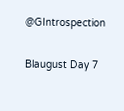@GIntrospection

Blaugust Day 7